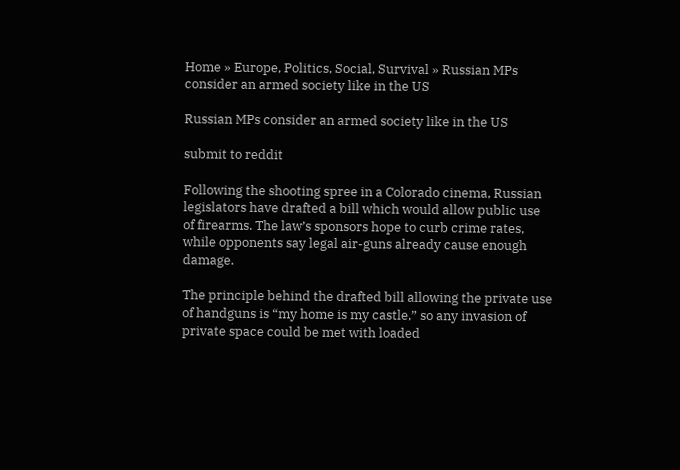Home » Europe, Politics, Social, Survival » Russian MPs consider an armed society like in the US

Russian MPs consider an armed society like in the US

submit to reddit

Following the shooting spree in a Colorado cinema, Russian legislators have drafted a bill which would allow public use of firearms. The law’s sponsors hope to curb crime rates, while opponents say legal air-guns already cause enough damage.

The principle behind the drafted bill allowing the private use of handguns is “my home is my castle,” so any invasion of private space could be met with loaded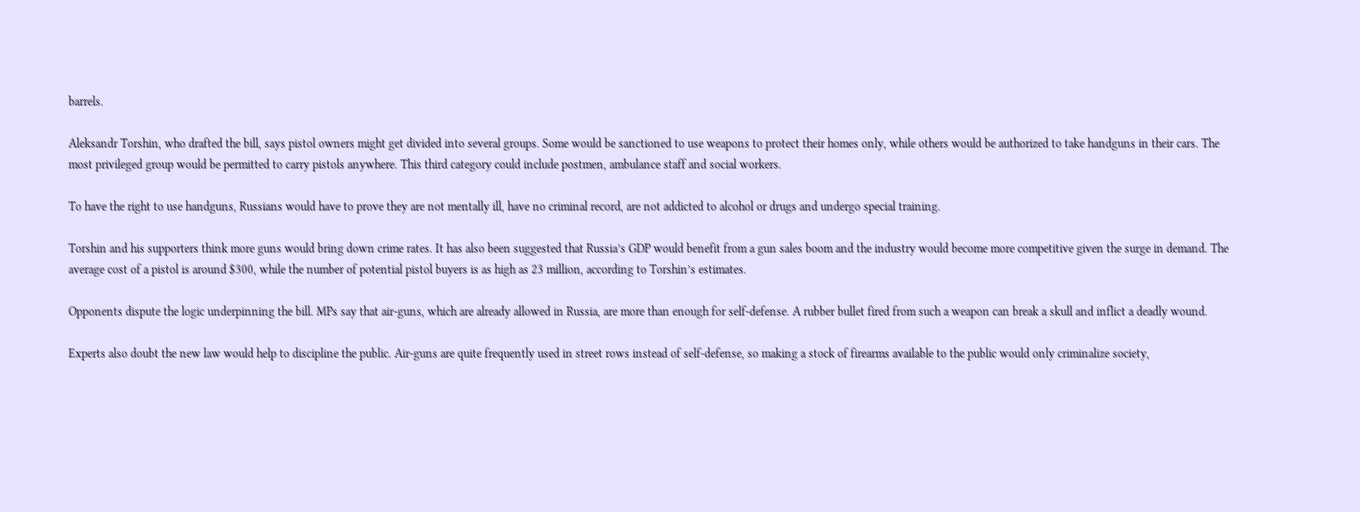barrels.

Aleksandr Torshin, who drafted the bill, says pistol owners might get divided into several groups. Some would be sanctioned to use weapons to protect their homes only, while others would be authorized to take handguns in their cars. The most privileged group would be permitted to carry pistols anywhere. This third category could include postmen, ambulance staff and social workers.

To have the right to use handguns, Russians would have to prove they are not mentally ill, have no criminal record, are not addicted to alcohol or drugs and undergo special training.

Torshin and his supporters think more guns would bring down crime rates. It has also been suggested that Russia’s GDP would benefit from a gun sales boom and the industry would become more competitive given the surge in demand. The average cost of a pistol is around $300, while the number of potential pistol buyers is as high as 23 million, according to Torshin’s estimates.

Opponents dispute the logic underpinning the bill. MPs say that air-guns, which are already allowed in Russia, are more than enough for self-defense. A rubber bullet fired from such a weapon can break a skull and inflict a deadly wound.

Experts also doubt the new law would help to discipline the public. Air-guns are quite frequently used in street rows instead of self-defense, so making a stock of firearms available to the public would only criminalize society,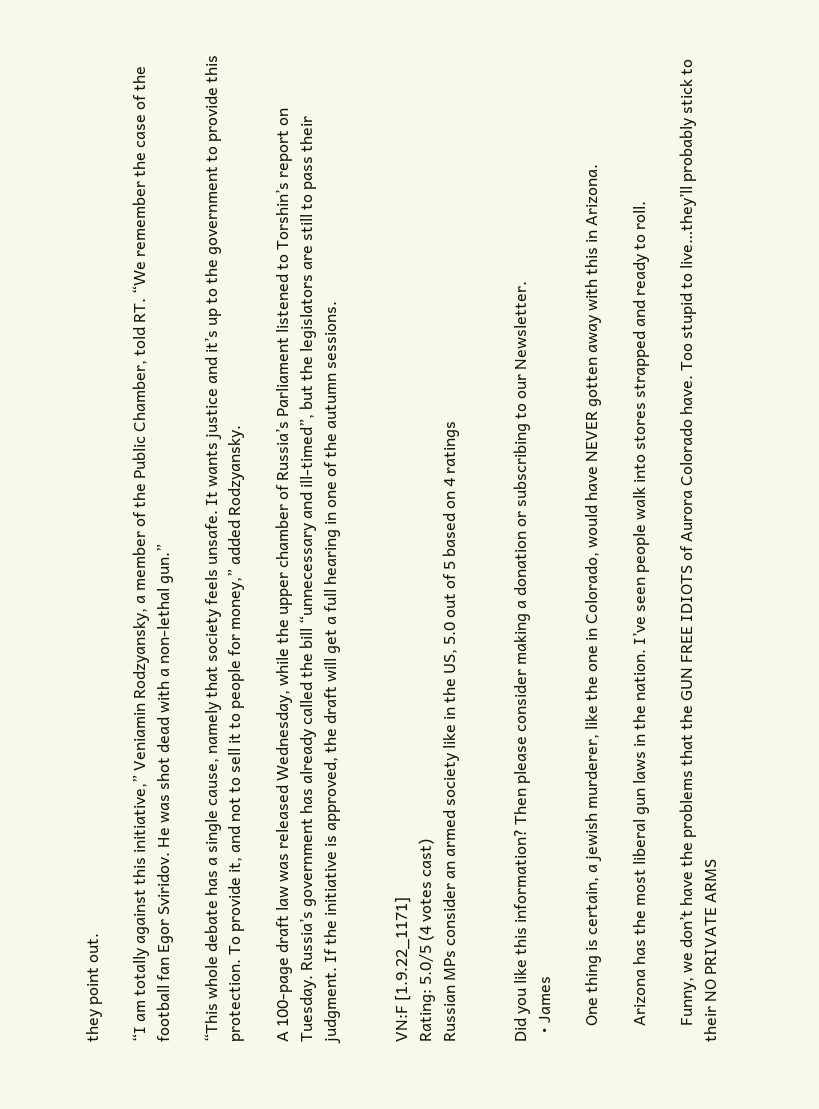they point out.

“I am totally against this initiative,” Veniamin Rodzyansky, a member of the Public Chamber, told RT. “We remember the case of the football fan Egor Sviridov. He was shot dead with a non-lethal gun.”

“This whole debate has a single cause, namely that society feels unsafe. It wants justice and it’s up to the government to provide this protection. To provide it, and not to sell it to people for money,” added Rodzyansky.

A 100-page draft law was released Wednesday, while the upper chamber of Russia’s Parliament listened to Torshin’s report on Tuesday. Russia’s government has already called the bill “unnecessary and ill-timed”, but the legislators are still to pass their judgment. If the initiative is approved, the draft will get a full hearing in one of the autumn sessions.


VN:F [1.9.22_1171]
Rating: 5.0/5 (4 votes cast)
Russian MPs consider an armed society like in the US, 5.0 out of 5 based on 4 ratings


Did you like this information? Then please consider making a donation or subscribing to our Newsletter.
  • James

    One thing is certain, a jewish murderer, like the one in Colorado, would have NEVER gotten away with this in Arizona.

    Arizona has the most liberal gun laws in the nation. I’ve seen people walk into stores strapped and ready to roll.

    Funny, we don’t have the problems that the GUN FREE IDIOTS of Aurora Colorado have. Too stupid to live…they’ll probably stick to their NO PRIVATE ARMS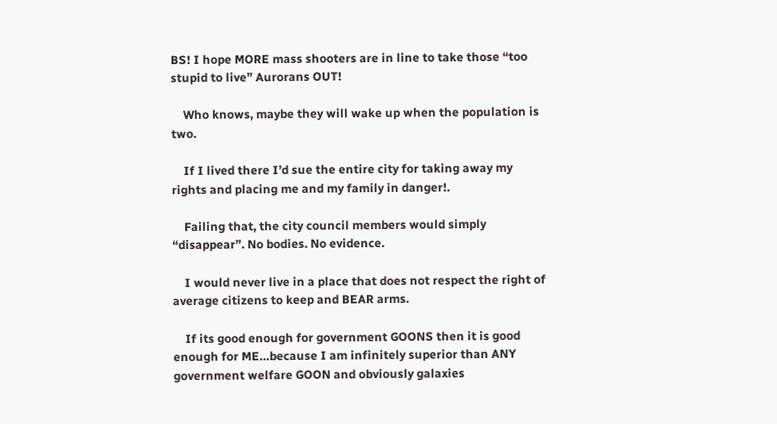BS! I hope MORE mass shooters are in line to take those “too stupid to live” Aurorans OUT!

    Who knows, maybe they will wake up when the population is two.

    If I lived there I’d sue the entire city for taking away my rights and placing me and my family in danger!.

    Failing that, the city council members would simply “disappear”. No bodies. No evidence.

    I would never live in a place that does not respect the right of average citizens to keep and BEAR arms.

    If its good enough for government GOONS then it is good enough for ME…because I am infinitely superior than ANY government welfare GOON and obviously galaxies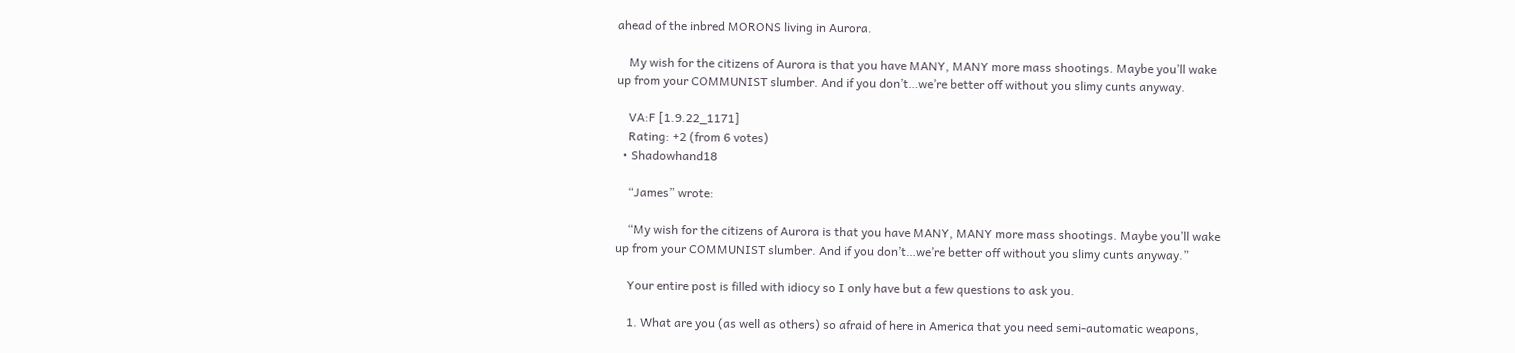ahead of the inbred MORONS living in Aurora.

    My wish for the citizens of Aurora is that you have MANY, MANY more mass shootings. Maybe you’ll wake up from your COMMUNIST slumber. And if you don’t…we’re better off without you slimy cunts anyway.

    VA:F [1.9.22_1171]
    Rating: +2 (from 6 votes)
  • Shadowhand18

    “James” wrote:

    “My wish for the citizens of Aurora is that you have MANY, MANY more mass shootings. Maybe you’ll wake up from your COMMUNIST slumber. And if you don’t…we’re better off without you slimy cunts anyway.”

    Your entire post is filled with idiocy so I only have but a few questions to ask you.

    1. What are you (as well as others) so afraid of here in America that you need semi-automatic weapons,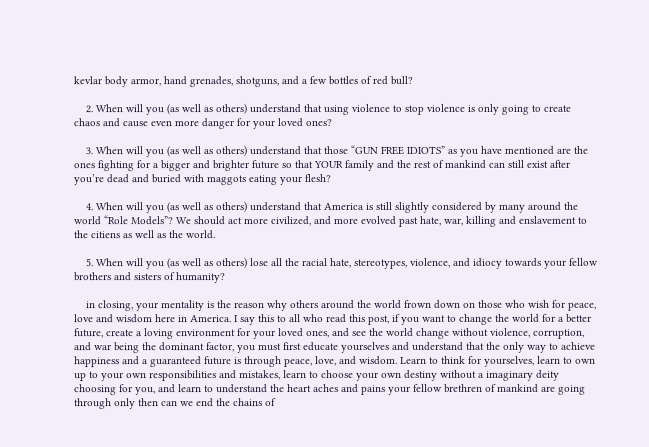kevlar body armor, hand grenades, shotguns, and a few bottles of red bull?

    2. When will you (as well as others) understand that using violence to stop violence is only going to create chaos and cause even more danger for your loved ones?

    3. When will you (as well as others) understand that those “GUN FREE IDIOTS” as you have mentioned are the ones fighting for a bigger and brighter future so that YOUR family and the rest of mankind can still exist after you’re dead and buried with maggots eating your flesh?

    4. When will you (as well as others) understand that America is still slightly considered by many around the world “Role Models”? We should act more civilized, and more evolved past hate, war, killing and enslavement to the citiens as well as the world.

    5. When will you (as well as others) lose all the racial hate, stereotypes, violence, and idiocy towards your fellow brothers and sisters of humanity?

    in closing, your mentality is the reason why others around the world frown down on those who wish for peace, love and wisdom here in America. I say this to all who read this post, if you want to change the world for a better future, create a loving environment for your loved ones, and see the world change without violence, corruption, and war being the dominant factor, you must first educate yourselves and understand that the only way to achieve happiness and a guaranteed future is through peace, love, and wisdom. Learn to think for yourselves, learn to own up to your own responsibilities and mistakes, learn to choose your own destiny without a imaginary deity choosing for you, and learn to understand the heart aches and pains your fellow brethren of mankind are going through only then can we end the chains of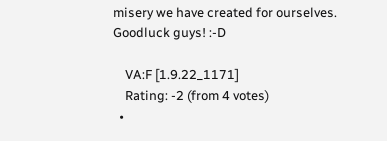misery we have created for ourselves. Goodluck guys! :-D

    VA:F [1.9.22_1171]
    Rating: -2 (from 4 votes)
  •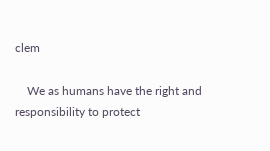clem

    We as humans have the right and responsibility to protect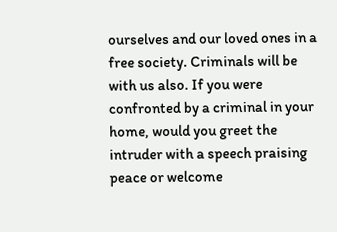ourselves and our loved ones in a free society. Criminals will be with us also. If you were confronted by a criminal in your home, would you greet the intruder with a speech praising peace or welcome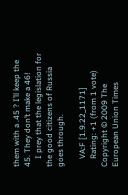them with a .45 ? I’ll keep the 45. They don’t make a 46!
    I prey that the legislation for the good citizens of Russia goes through.

    VA:F [1.9.22_1171]
    Rating: +1 (from 1 vote)
Copyright © 2009 The European Union Times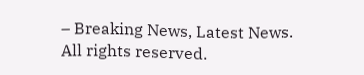– Breaking News, Latest News. All rights reserved.